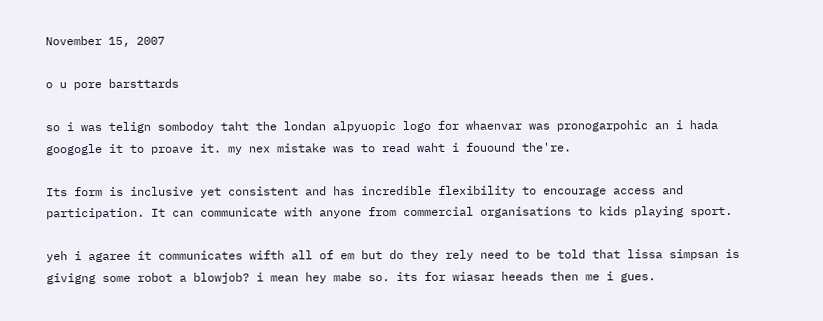November 15, 2007

o u pore barsttards

so i was telign sombodoy taht the londan alpyuopic logo for whaenvar was pronogarpohic an i hada googogle it to proave it. my nex mistake was to read waht i fouound the're.

Its form is inclusive yet consistent and has incredible flexibility to encourage access and participation. It can communicate with anyone from commercial organisations to kids playing sport.

yeh i agaree it communicates wifth all of em but do they rely need to be told that lissa simpsan is givigng some robot a blowjob? i mean hey mabe so. its for wiasar heeads then me i gues.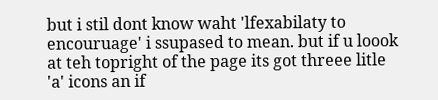but i stil dont know waht 'lfexabilaty to encouruage' i ssupased to mean. but if u loook at teh topright of the page its got threee litle 'a' icons an if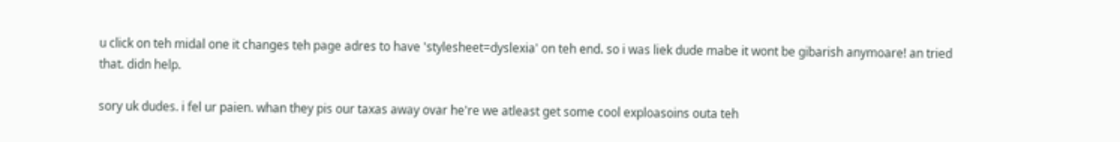u click on teh midal one it changes teh page adres to have 'stylesheet=dyslexia' on teh end. so i was liek dude mabe it wont be gibarish anymoare! an tried that. didn help.

sory uk dudes. i fel ur paien. whan they pis our taxas away ovar he're we atleast get some cool exploasoins outa teh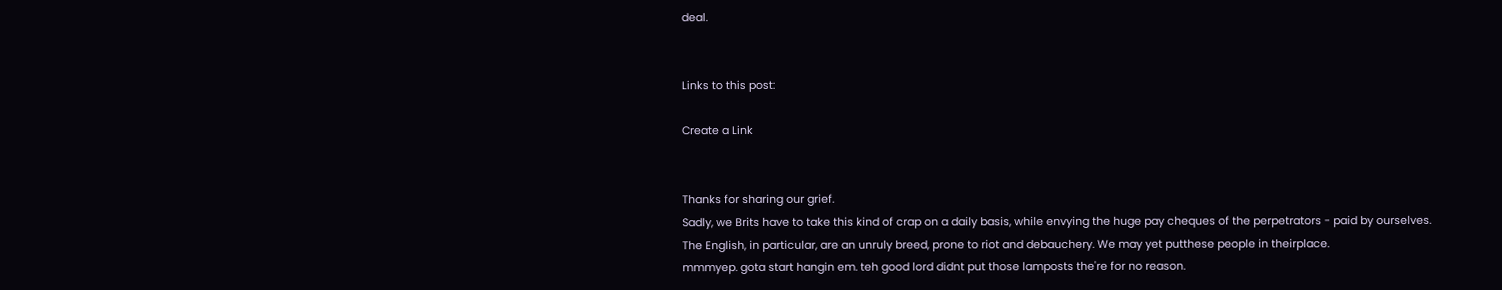deal.


Links to this post:

Create a Link


Thanks for sharing our grief.
Sadly, we Brits have to take this kind of crap on a daily basis, while envying the huge pay cheques of the perpetrators - paid by ourselves.
The English, in particular, are an unruly breed, prone to riot and debauchery. We may yet putthese people in theirplace.
mmmyep. gota start hangin em. teh good lord didnt put those lamposts the're for no reason.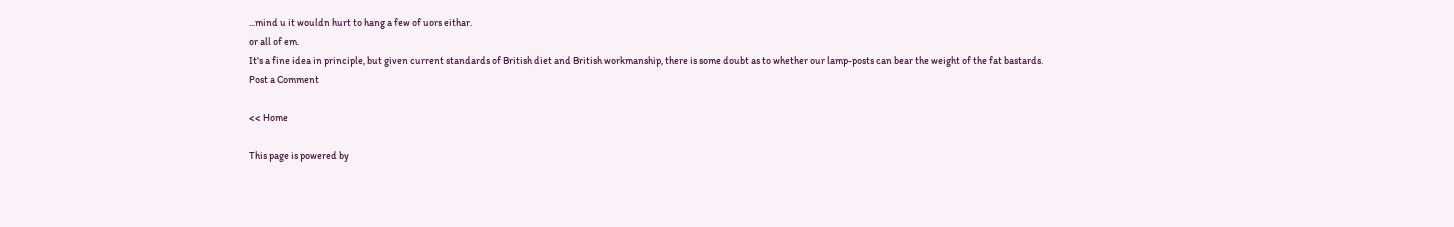...mind u it wouldn hurt to hang a few of uors eithar.
or all of em.
It's a fine idea in principle, but given current standards of British diet and British workmanship, there is some doubt as to whether our lamp-posts can bear the weight of the fat bastards.
Post a Comment

<< Home

This page is powered by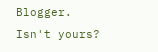Blogger. Isn't yours?